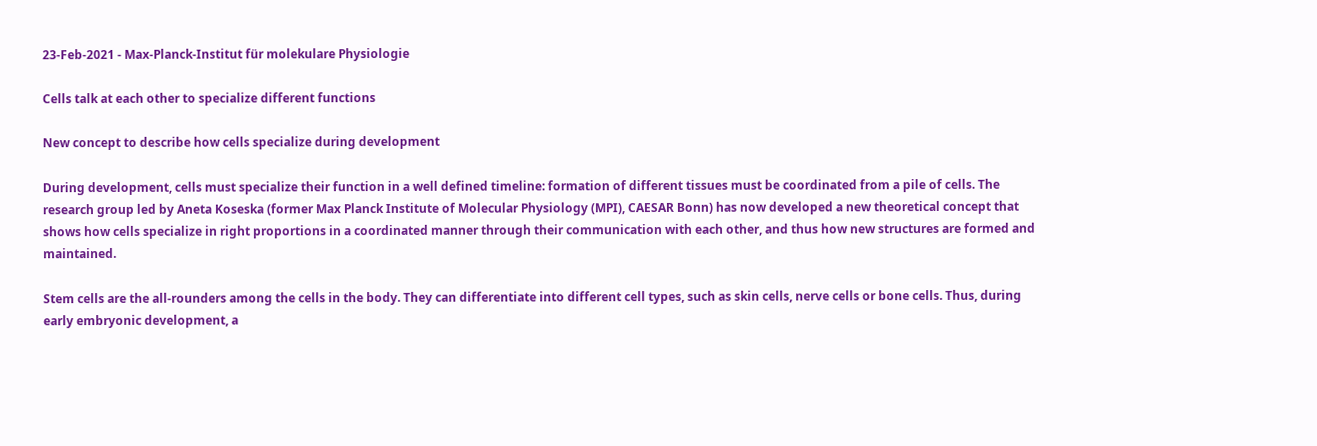23-Feb-2021 - Max-Planck-Institut für molekulare Physiologie

Cells talk at each other to specialize different functions

New concept to describe how cells specialize during development

During development, cells must specialize their function in a well defined timeline: formation of different tissues must be coordinated from a pile of cells. The research group led by Aneta Koseska (former Max Planck Institute of Molecular Physiology (MPI), CAESAR Bonn) has now developed a new theoretical concept that shows how cells specialize in right proportions in a coordinated manner through their communication with each other, and thus how new structures are formed and maintained.

Stem cells are the all-rounders among the cells in the body. They can differentiate into different cell types, such as skin cells, nerve cells or bone cells. Thus, during early embryonic development, a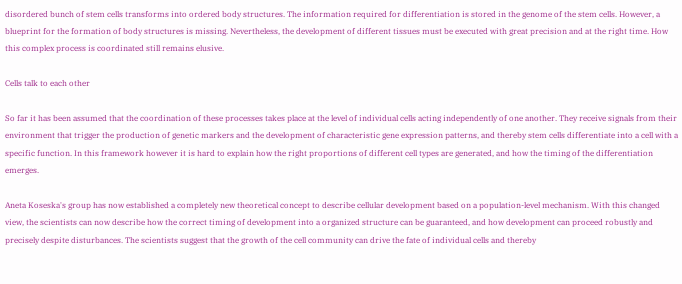disordered bunch of stem cells transforms into ordered body structures. The information required for differentiation is stored in the genome of the stem cells. However, a blueprint for the formation of body structures is missing. Nevertheless, the development of different tissues must be executed with great precision and at the right time. How this complex process is coordinated still remains elusive.

Cells talk to each other

So far it has been assumed that the coordination of these processes takes place at the level of individual cells acting independently of one another. They receive signals from their environment that trigger the production of genetic markers and the development of characteristic gene expression patterns, and thereby stem cells differentiate into a cell with a specific function. In this framework however it is hard to explain how the right proportions of different cell types are generated, and how the timing of the differentiation emerges.

Aneta Koseska's group has now established a completely new theoretical concept to describe cellular development based on a population-level mechanism. With this changed view, the scientists can now describe how the correct timing of development into a organized structure can be guaranteed, and how development can proceed robustly and precisely despite disturbances. The scientists suggest that the growth of the cell community can drive the fate of individual cells and thereby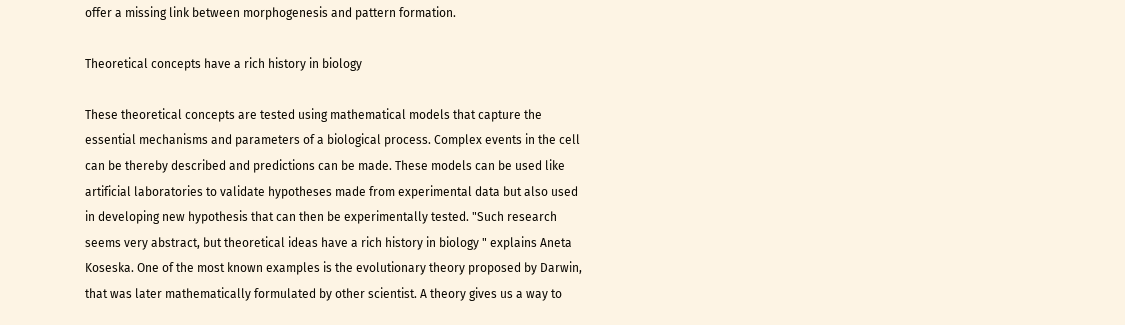offer a missing link between morphogenesis and pattern formation.

Theoretical concepts have a rich history in biology

These theoretical concepts are tested using mathematical models that capture the essential mechanisms and parameters of a biological process. Complex events in the cell can be thereby described and predictions can be made. These models can be used like artificial laboratories to validate hypotheses made from experimental data but also used in developing new hypothesis that can then be experimentally tested. "Such research seems very abstract, but theoretical ideas have a rich history in biology " explains Aneta Koseska. One of the most known examples is the evolutionary theory proposed by Darwin, that was later mathematically formulated by other scientist. A theory gives us a way to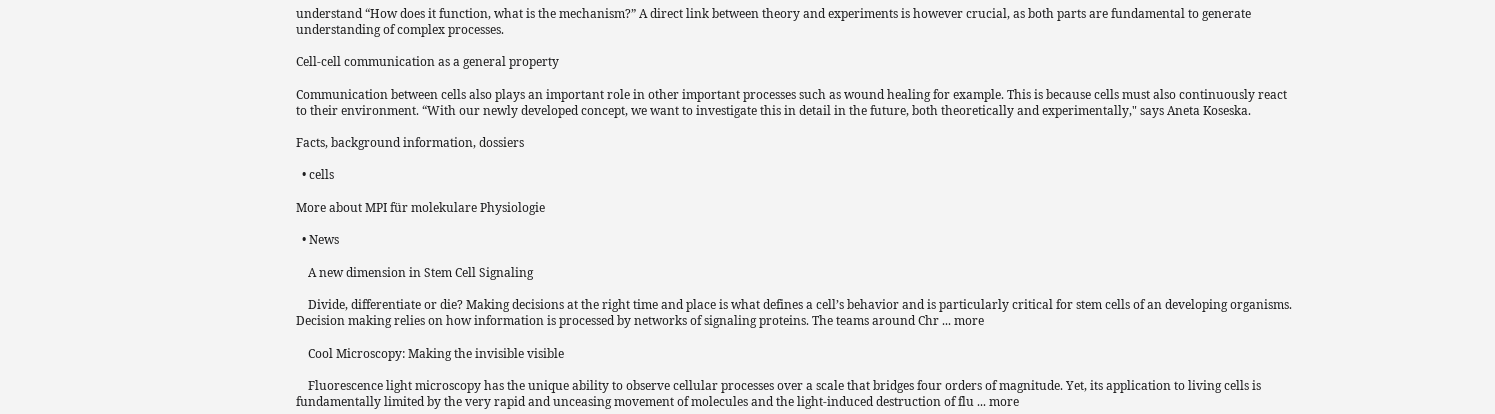understand “How does it function, what is the mechanism?” A direct link between theory and experiments is however crucial, as both parts are fundamental to generate understanding of complex processes.

Cell-cell communication as a general property

Communication between cells also plays an important role in other important processes such as wound healing for example. This is because cells must also continuously react to their environment. “With our newly developed concept, we want to investigate this in detail in the future, both theoretically and experimentally," says Aneta Koseska.

Facts, background information, dossiers

  • cells

More about MPI für molekulare Physiologie

  • News

    A new dimension in Stem Cell Signaling

    Divide, differentiate or die? Making decisions at the right time and place is what defines a cell’s behavior and is particularly critical for stem cells of an developing organisms. Decision making relies on how information is processed by networks of signaling proteins. The teams around Chr ... more

    Cool Microscopy: Making the invisible visible

    Fluorescence light microscopy has the unique ability to observe cellular processes over a scale that bridges four orders of magnitude. Yet, its application to living cells is fundamentally limited by the very rapid and unceasing movement of molecules and the light-induced destruction of flu ... more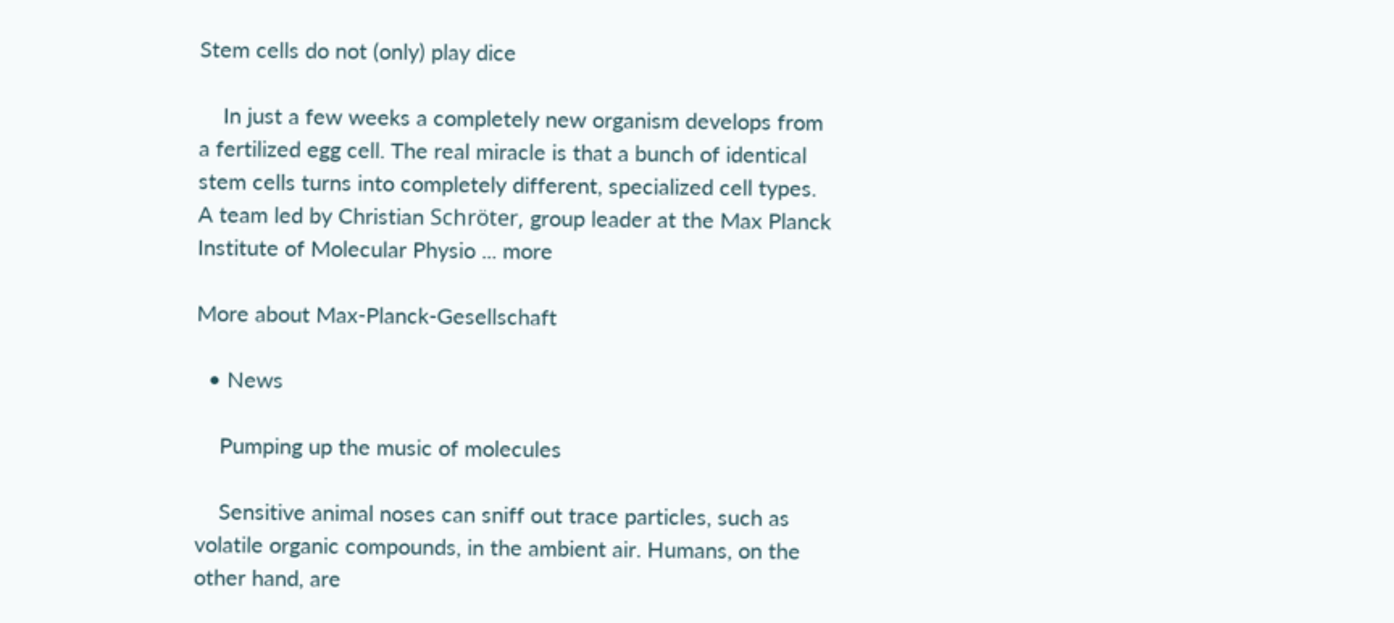Stem cells do not (only) play dice

    In just a few weeks a completely new organism develops from a fertilized egg cell. The real miracle is that a bunch of identical stem cells turns into completely different, specialized cell types. A team led by Christian Schröter, group leader at the Max Planck Institute of Molecular Physio ... more

More about Max-Planck-Gesellschaft

  • News

    Pumping up the music of molecules

    Sensitive animal noses can sniff out trace particles, such as volatile organic compounds, in the ambient air. Humans, on the other hand, are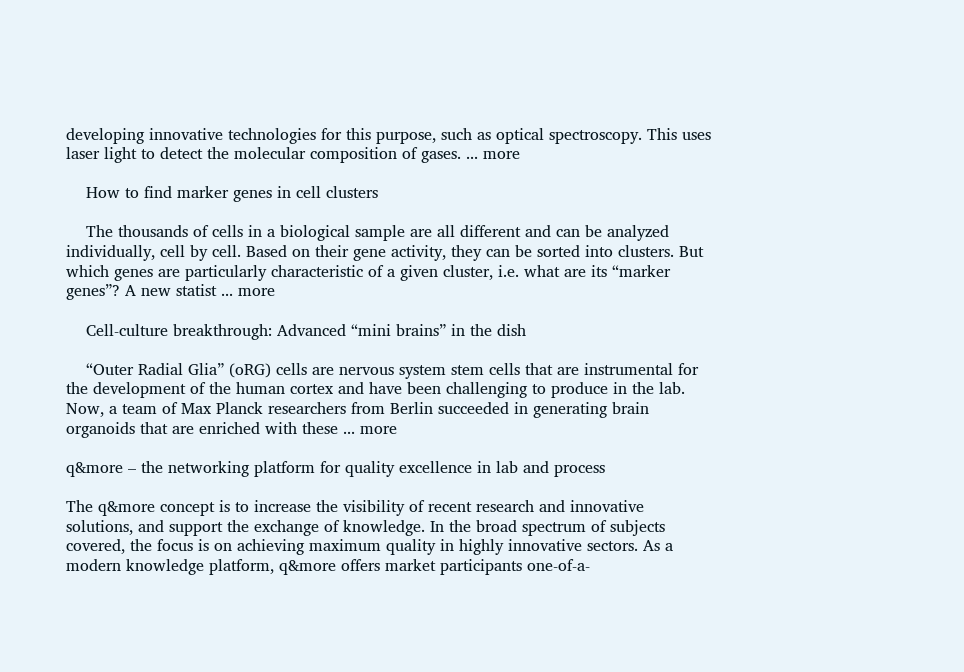developing innovative technologies for this purpose, such as optical spectroscopy. This uses laser light to detect the molecular composition of gases. ... more

    How to find marker genes in cell clusters

    The thousands of cells in a biological sample are all different and can be analyzed individually, cell by cell. Based on their gene activity, they can be sorted into clusters. But which genes are particularly characteristic of a given cluster, i.e. what are its “marker genes”? A new statist ... more

    Cell-culture breakthrough: Advanced “mini brains” in the dish

    “Outer Radial Glia” (oRG) cells are nervous system stem cells that are instrumental for the development of the human cortex and have been challenging to produce in the lab. Now, a team of Max Planck researchers from Berlin succeeded in generating brain organoids that are enriched with these ... more

q&more – the networking platform for quality excellence in lab and process

The q&more concept is to increase the visibility of recent research and innovative solutions, and support the exchange of knowledge. In the broad spectrum of subjects covered, the focus is on achieving maximum quality in highly innovative sectors. As a modern knowledge platform, q&more offers market participants one-of-a-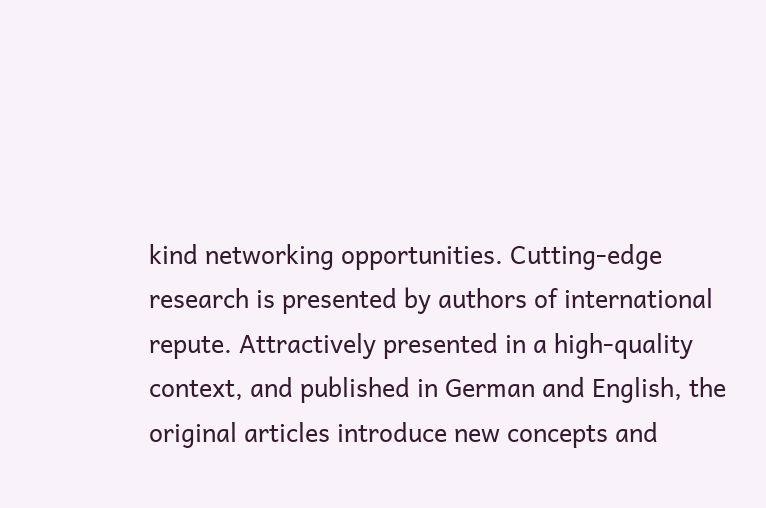kind networking opportunities. Cutting-edge research is presented by authors of international repute. Attractively presented in a high-quality context, and published in German and English, the original articles introduce new concepts and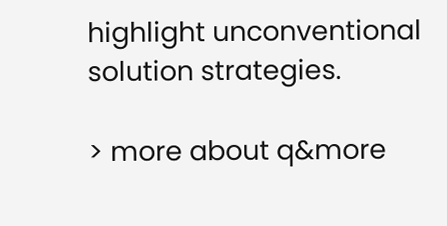highlight unconventional solution strategies.

> more about q&more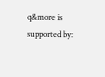q&more is supported by: